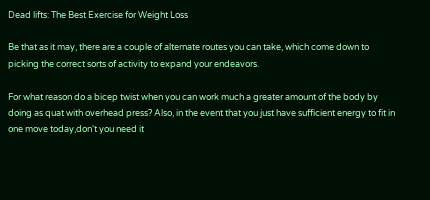Dead lifts: The Best Exercise for Weight Loss

Be that as it may, there are a couple of alternate routes you can take, which come down to picking the correct sorts of activity to expand your endeavors.

For what reason do a bicep twist when you can work much a greater amount of the body by doing as quat with overhead press? Also, in the event that you just have sufficient energy to fit in one move today,don't you need it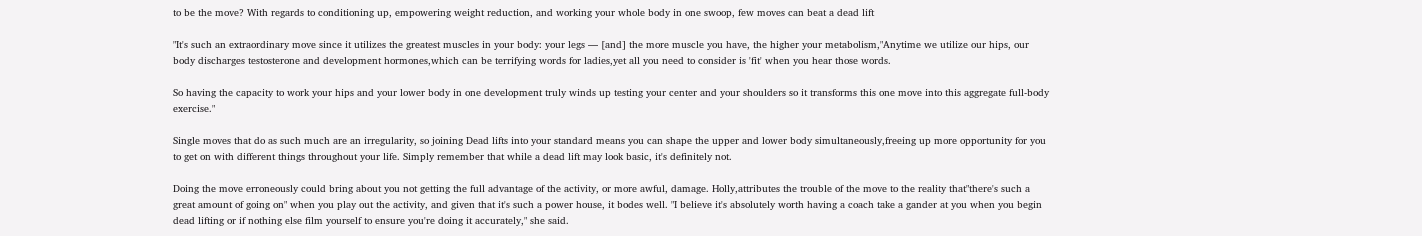to be the move? With regards to conditioning up, empowering weight reduction, and working your whole body in one swoop, few moves can beat a dead lift

"It's such an extraordinary move since it utilizes the greatest muscles in your body: your legs — [and] the more muscle you have, the higher your metabolism,"Anytime we utilize our hips, our body discharges testosterone and development hormones,which can be terrifying words for ladies,yet all you need to consider is 'fit' when you hear those words.

So having the capacity to work your hips and your lower body in one development truly winds up testing your center and your shoulders so it transforms this one move into this aggregate full-body exercise."

Single moves that do as such much are an irregularity, so joining Dead lifts into your standard means you can shape the upper and lower body simultaneously,freeing up more opportunity for you to get on with different things throughout your life. Simply remember that while a dead lift may look basic, it's definitely not.

Doing the move erroneously could bring about you not getting the full advantage of the activity, or more awful, damage. Holly,attributes the trouble of the move to the reality that"there's such a great amount of going on" when you play out the activity, and given that it's such a power house, it bodes well. "I believe it's absolutely worth having a coach take a gander at you when you begin dead lifting or if nothing else film yourself to ensure you're doing it accurately," she said.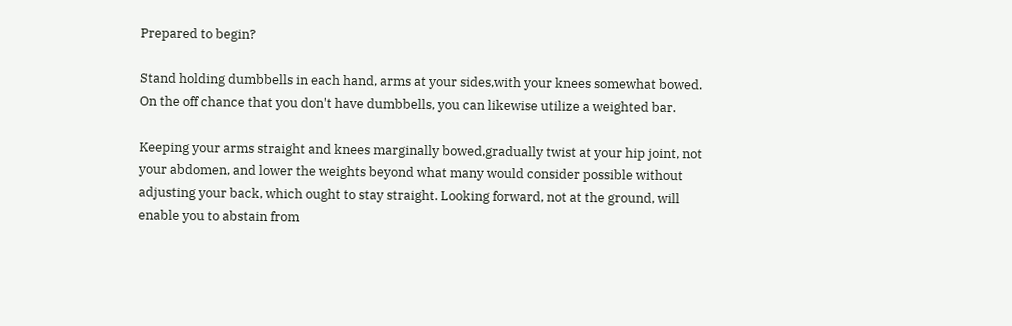Prepared to begin?

Stand holding dumbbells in each hand, arms at your sides,with your knees somewhat bowed. On the off chance that you don't have dumbbells, you can likewise utilize a weighted bar.

Keeping your arms straight and knees marginally bowed,gradually twist at your hip joint, not your abdomen, and lower the weights beyond what many would consider possible without adjusting your back, which ought to stay straight. Looking forward, not at the ground, will enable you to abstain from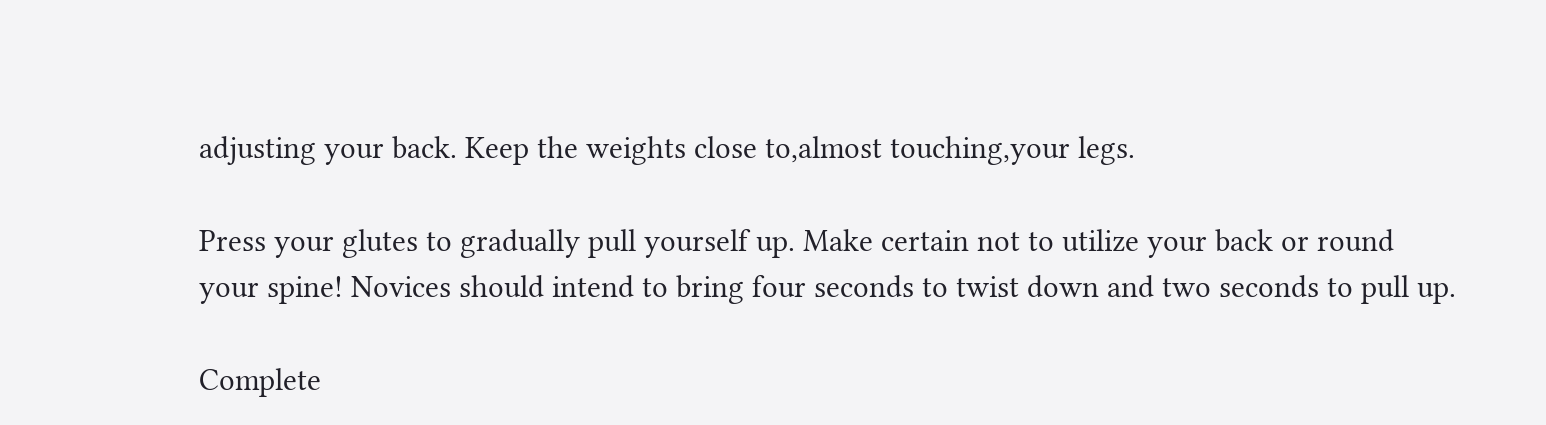adjusting your back. Keep the weights close to,almost touching,your legs.

Press your glutes to gradually pull yourself up. Make certain not to utilize your back or round your spine! Novices should intend to bring four seconds to twist down and two seconds to pull up.

Complete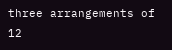three arrangements of 12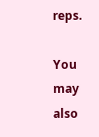reps.

You may also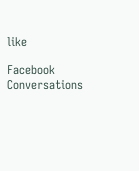like

Facebook Conversations